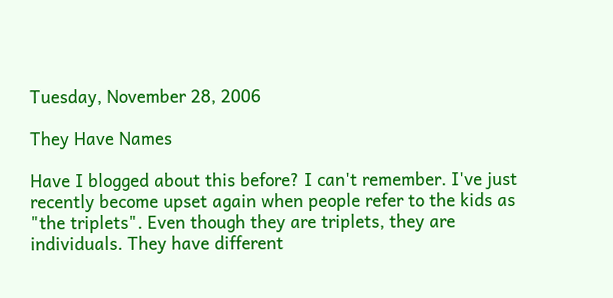Tuesday, November 28, 2006

They Have Names

Have I blogged about this before? I can't remember. I've just recently become upset again when people refer to the kids as "the triplets". Even though they are triplets, they are individuals. They have different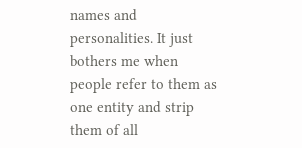names and personalities. It just bothers me when people refer to them as one entity and strip them of all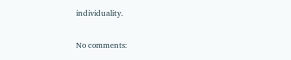individuality.

No comments: